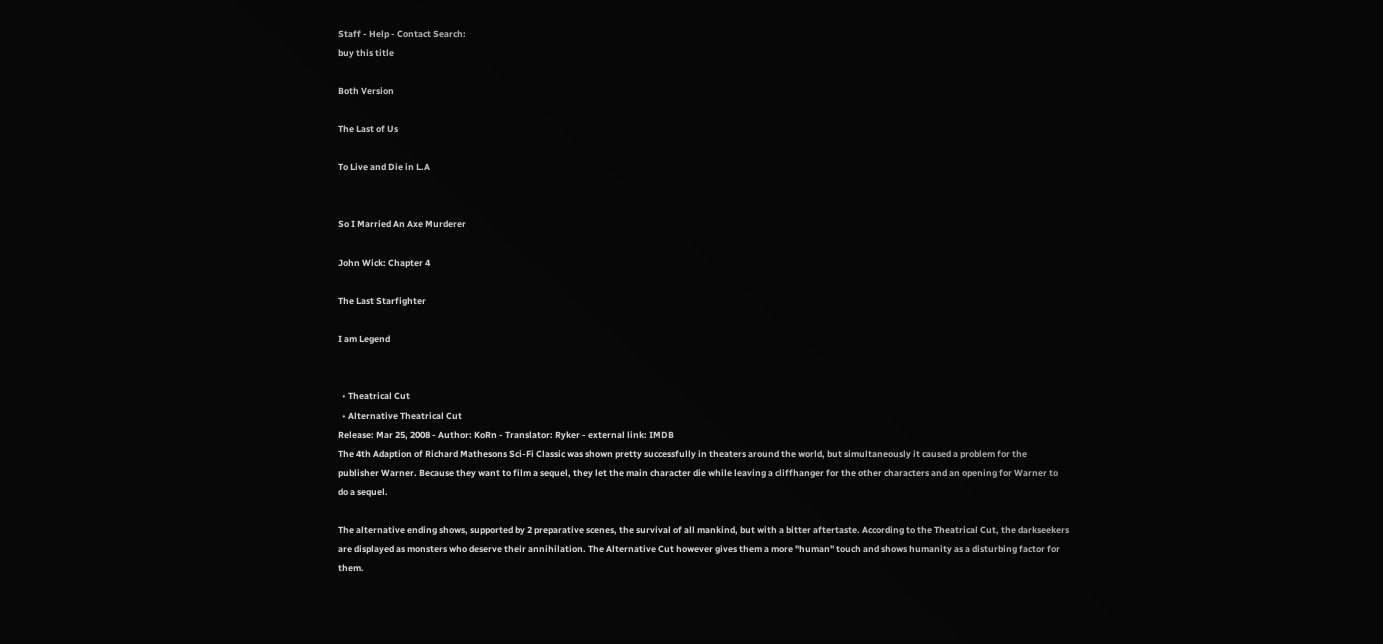Staff - Help - Contact Search:
buy this title

Both Version

The Last of Us

To Live and Die in L.A


So I Married An Axe Murderer

John Wick: Chapter 4

The Last Starfighter

I am Legend


  • Theatrical Cut
  • Alternative Theatrical Cut
Release: Mar 25, 2008 - Author: KoRn - Translator: Ryker - external link: IMDB
The 4th Adaption of Richard Mathesons Sci-Fi Classic was shown pretty successfully in theaters around the world, but simultaneously it caused a problem for the publisher Warner. Because they want to film a sequel, they let the main character die while leaving a cliffhanger for the other characters and an opening for Warner to do a sequel.

The alternative ending shows, supported by 2 preparative scenes, the survival of all mankind, but with a bitter aftertaste. According to the Theatrical Cut, the darkseekers are displayed as monsters who deserve their annihilation. The Alternative Cut however gives them a more "human" touch and shows humanity as a disturbing factor for them.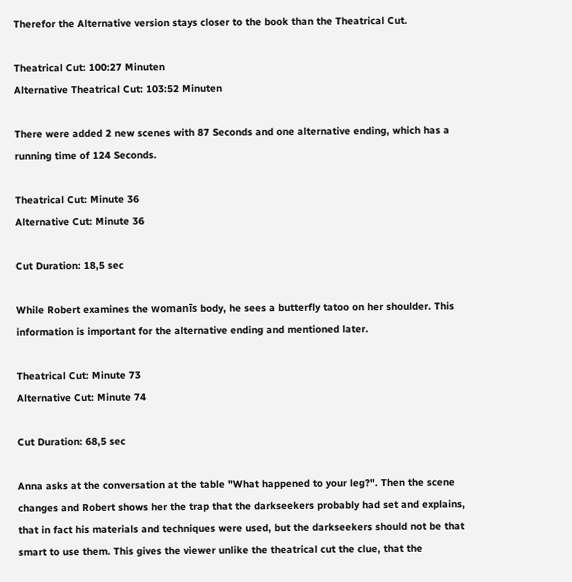Therefor the Alternative version stays closer to the book than the Theatrical Cut.

Theatrical Cut: 100:27 Minuten
Alternative Theatrical Cut: 103:52 Minuten

There were added 2 new scenes with 87 Seconds and one alternative ending, which has a running time of 124 Seconds.

Theatrical Cut: Minute 36
Alternative Cut: Minute 36

Cut Duration: 18,5 sec

While Robert examines the womanīs body, he sees a butterfly tatoo on her shoulder. This information is important for the alternative ending and mentioned later.

Theatrical Cut: Minute 73
Alternative Cut: Minute 74

Cut Duration: 68,5 sec

Anna asks at the conversation at the table "What happened to your leg?". Then the scene changes and Robert shows her the trap that the darkseekers probably had set and explains, that in fact his materials and techniques were used, but the darkseekers should not be that smart to use them. This gives the viewer unlike the theatrical cut the clue, that the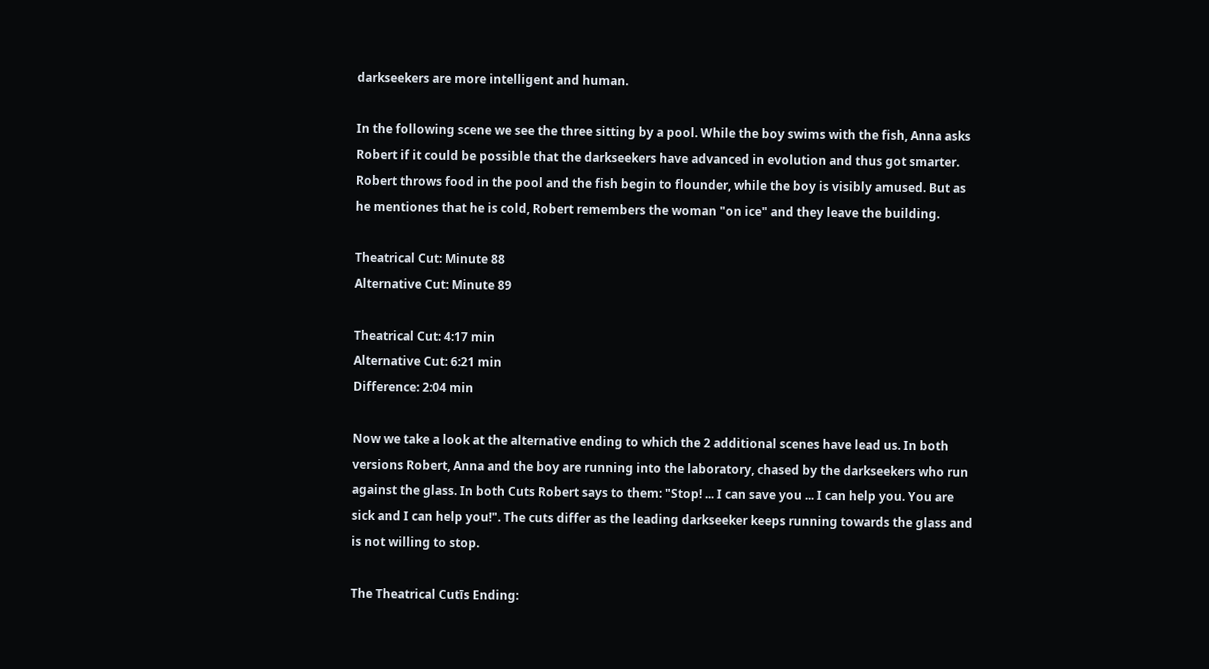darkseekers are more intelligent and human.

In the following scene we see the three sitting by a pool. While the boy swims with the fish, Anna asks Robert if it could be possible that the darkseekers have advanced in evolution and thus got smarter. Robert throws food in the pool and the fish begin to flounder, while the boy is visibly amused. But as he mentiones that he is cold, Robert remembers the woman "on ice" and they leave the building.

Theatrical Cut: Minute 88
Alternative Cut: Minute 89

Theatrical Cut: 4:17 min
Alternative Cut: 6:21 min
Difference: 2:04 min

Now we take a look at the alternative ending to which the 2 additional scenes have lead us. In both versions Robert, Anna and the boy are running into the laboratory, chased by the darkseekers who run against the glass. In both Cuts Robert says to them: "Stop! ... I can save you ... I can help you. You are sick and I can help you!". The cuts differ as the leading darkseeker keeps running towards the glass and is not willing to stop.

The Theatrical Cutīs Ending: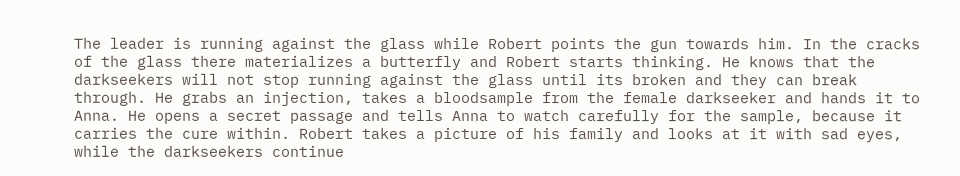The leader is running against the glass while Robert points the gun towards him. In the cracks of the glass there materializes a butterfly and Robert starts thinking. He knows that the darkseekers will not stop running against the glass until its broken and they can break through. He grabs an injection, takes a bloodsample from the female darkseeker and hands it to Anna. He opens a secret passage and tells Anna to watch carefully for the sample, because it carries the cure within. Robert takes a picture of his family and looks at it with sad eyes, while the darkseekers continue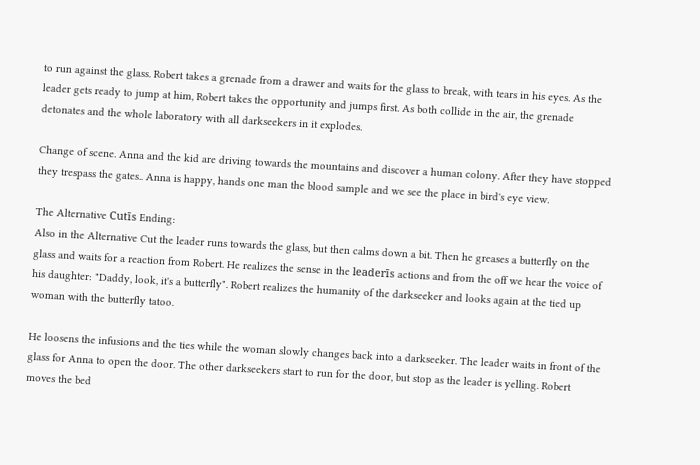to run against the glass. Robert takes a grenade from a drawer and waits for the glass to break, with tears in his eyes. As the leader gets ready to jump at him, Robert takes the opportunity and jumps first. As both collide in the air, the grenade detonates and the whole laboratory with all darkseekers in it explodes.

Change of scene. Anna and the kid are driving towards the mountains and discover a human colony. After they have stopped they trespass the gates.. Anna is happy, hands one man the blood sample and we see the place in bird's eye view.

The Alternative Cutīs Ending:
Also in the Alternative Cut the leader runs towards the glass, but then calms down a bit. Then he greases a butterfly on the glass and waits for a reaction from Robert. He realizes the sense in the leaderīs actions and from the off we hear the voice of his daughter: "Daddy, look, it's a butterfly". Robert realizes the humanity of the darkseeker and looks again at the tied up woman with the butterfly tatoo.

He loosens the infusions and the ties while the woman slowly changes back into a darkseeker. The leader waits in front of the glass for Anna to open the door. The other darkseekers start to run for the door, but stop as the leader is yelling. Robert moves the bed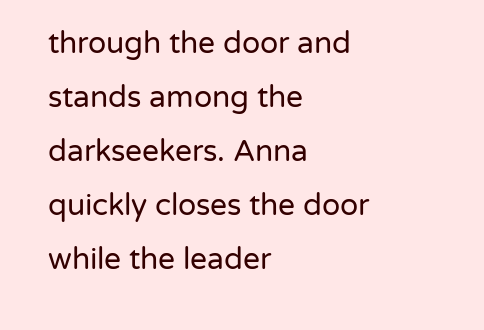through the door and stands among the darkseekers. Anna quickly closes the door while the leader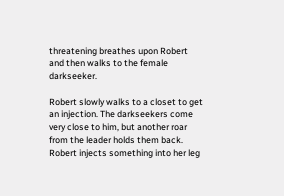threatening breathes upon Robert and then walks to the female darkseeker.

Robert slowly walks to a closet to get an injection. The darkseekers come very close to him, but another roar from the leader holds them back. Robert injects something into her leg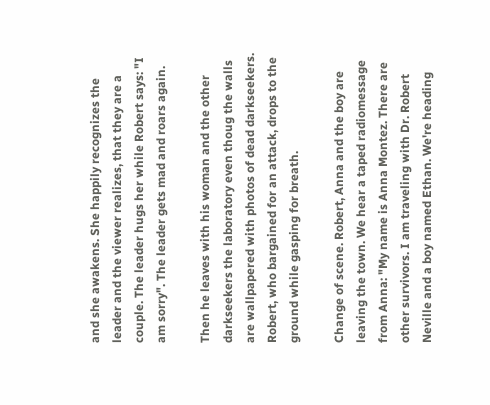and she awakens. She happily recognizes the leader and the viewer realizes, that they are a couple. The leader hugs her while Robert says: "I am sorry". The leader gets mad and roars again.

Then he leaves with his woman and the other darkseekers the laboratory even thoug the walls are wallpapered with photos of dead darkseekers. Robert, who bargained for an attack, drops to the ground while gasping for breath.

Change of scene. Robert, Anna and the boy are leaving the town. We hear a taped radiomessage from Anna: "My name is Anna Montez. There are other survivors. I am traveling with Dr. Robert Neville and a boy named Ethan. We're heading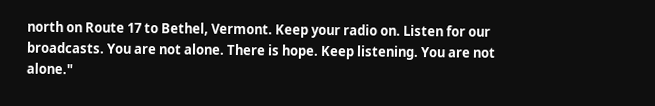north on Route 17 to Bethel, Vermont. Keep your radio on. Listen for our broadcasts. You are not alone. There is hope. Keep listening. You are not alone."